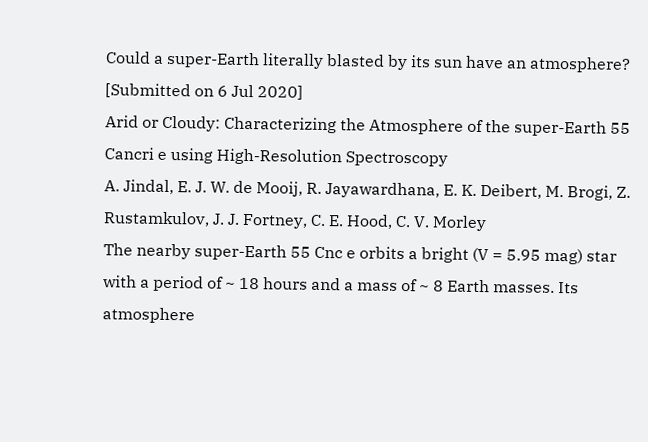Could a super-Earth literally blasted by its sun have an atmosphere?
[Submitted on 6 Jul 2020]
Arid or Cloudy: Characterizing the Atmosphere of the super-Earth 55 Cancri e using High-Resolution Spectroscopy
A. Jindal, E. J. W. de Mooij, R. Jayawardhana, E. K. Deibert, M. Brogi, Z. Rustamkulov, J. J. Fortney, C. E. Hood, C. V. Morley
The nearby super-Earth 55 Cnc e orbits a bright (V = 5.95 mag) star with a period of ~ 18 hours and a mass of ~ 8 Earth masses. Its atmosphere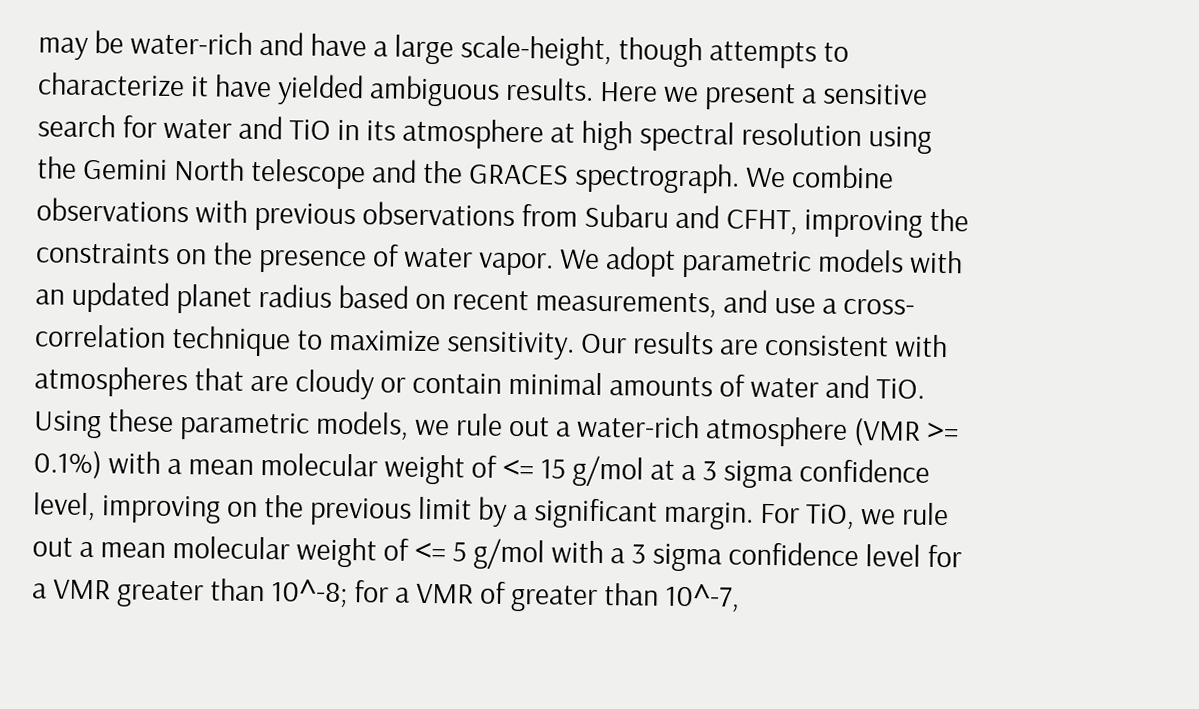may be water-rich and have a large scale-height, though attempts to characterize it have yielded ambiguous results. Here we present a sensitive search for water and TiO in its atmosphere at high spectral resolution using the Gemini North telescope and the GRACES spectrograph. We combine observations with previous observations from Subaru and CFHT, improving the constraints on the presence of water vapor. We adopt parametric models with an updated planet radius based on recent measurements, and use a cross-correlation technique to maximize sensitivity. Our results are consistent with atmospheres that are cloudy or contain minimal amounts of water and TiO. Using these parametric models, we rule out a water-rich atmosphere (VMR >= 0.1%) with a mean molecular weight of <= 15 g/mol at a 3 sigma confidence level, improving on the previous limit by a significant margin. For TiO, we rule out a mean molecular weight of <= 5 g/mol with a 3 sigma confidence level for a VMR greater than 10^-8; for a VMR of greater than 10^-7,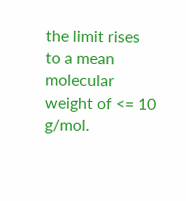the limit rises to a mean molecular weight of <= 10 g/mol.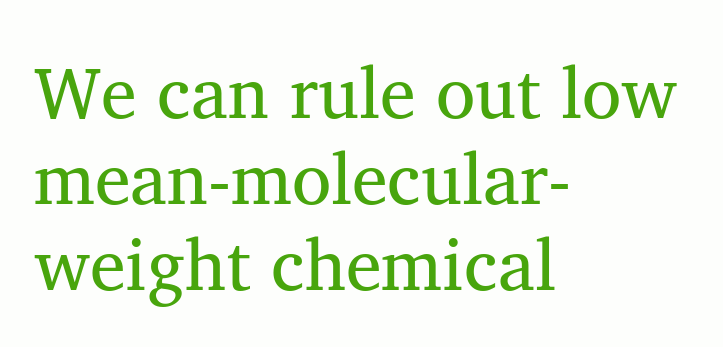We can rule out low mean-molecular-weight chemical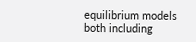equilibrium models both including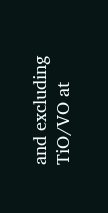and excluding TiO/VO at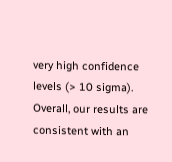very high confidence levels (> 10 sigma). Overall, our results are consistent with an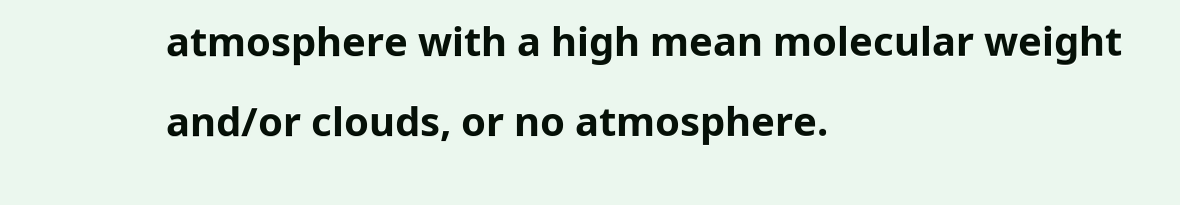atmosphere with a high mean molecular weight and/or clouds, or no atmosphere.